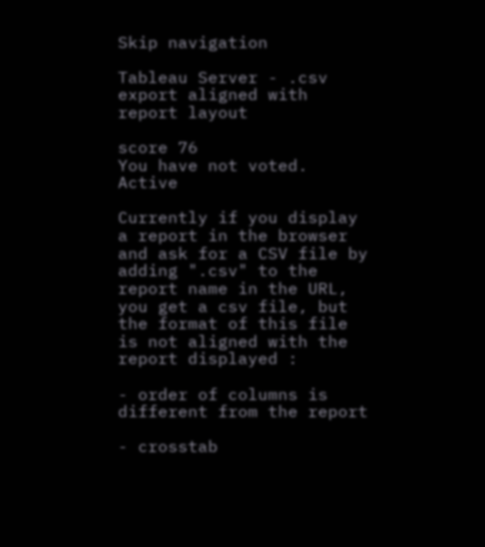Skip navigation

Tableau Server - .csv export aligned with report layout

score 76
You have not voted. Active

Currently if you display a report in the browser and ask for a CSV file by adding ".csv" to the report name in the URL, you get a csv file, but the format of this file is not aligned with the report displayed :

- order of columns is different from the report

- crosstab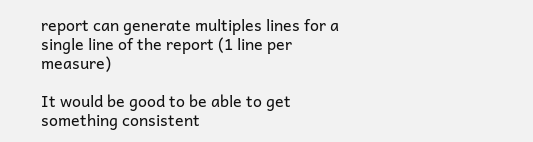report can generate multiples lines for a single line of the report (1 line per measure)

It would be good to be able to get something consistent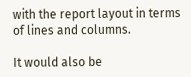with the report layout in terms of lines and columns.

It would also be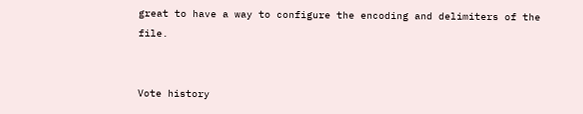great to have a way to configure the encoding and delimiters of the file.


Vote history